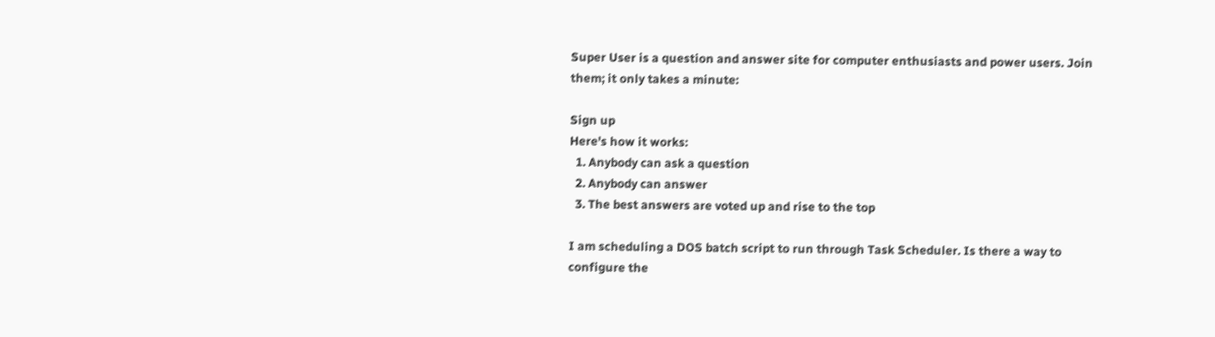Super User is a question and answer site for computer enthusiasts and power users. Join them; it only takes a minute:

Sign up
Here's how it works:
  1. Anybody can ask a question
  2. Anybody can answer
  3. The best answers are voted up and rise to the top

I am scheduling a DOS batch script to run through Task Scheduler. Is there a way to configure the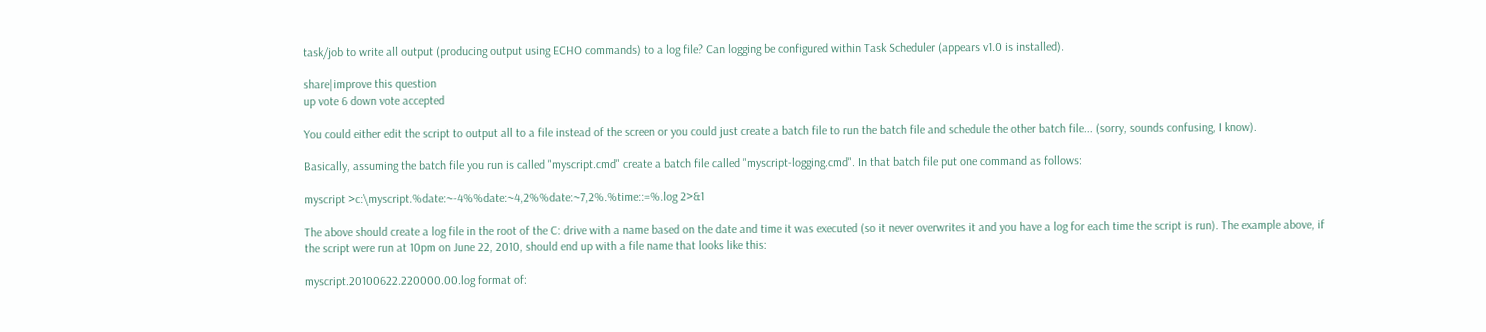task/job to write all output (producing output using ECHO commands) to a log file? Can logging be configured within Task Scheduler (appears v1.0 is installed).

share|improve this question
up vote 6 down vote accepted

You could either edit the script to output all to a file instead of the screen or you could just create a batch file to run the batch file and schedule the other batch file... (sorry, sounds confusing, I know).

Basically, assuming the batch file you run is called "myscript.cmd" create a batch file called "myscript-logging.cmd". In that batch file put one command as follows:

myscript >c:\myscript.%date:~-4%%date:~4,2%%date:~7,2%.%time::=%.log 2>&1

The above should create a log file in the root of the C: drive with a name based on the date and time it was executed (so it never overwrites it and you have a log for each time the script is run). The example above, if the script were run at 10pm on June 22, 2010, should end up with a file name that looks like this:

myscript.20100622.220000.00.log format of: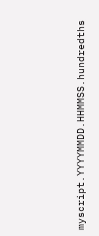myscript.YYYYMMDD.HHMMSS.hundredths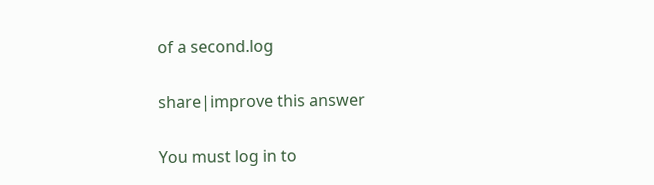of a second.log

share|improve this answer

You must log in to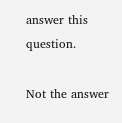answer this question.

Not the answer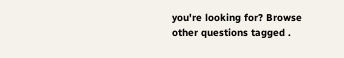you're looking for? Browse other questions tagged .